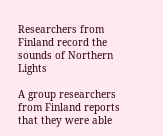Researchers from Finland record the sounds of Northern Lights

A group researchers from Finland reports that they were able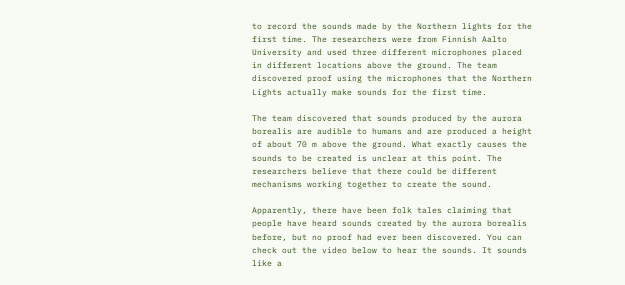to record the sounds made by the Northern lights for the first time. The researchers were from Finnish Aalto University and used three different microphones placed in different locations above the ground. The team discovered proof using the microphones that the Northern Lights actually make sounds for the first time.

The team discovered that sounds produced by the aurora borealis are audible to humans and are produced a height of about 70 m above the ground. What exactly causes the sounds to be created is unclear at this point. The researchers believe that there could be different mechanisms working together to create the sound.

Apparently, there have been folk tales claiming that people have heard sounds created by the aurora borealis before, but no proof had ever been discovered. You can check out the video below to hear the sounds. It sounds like a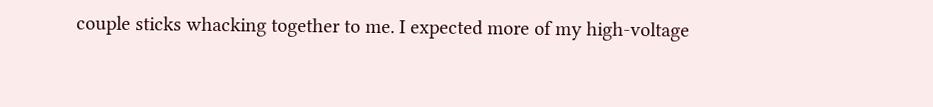couple sticks whacking together to me. I expected more of my high-voltage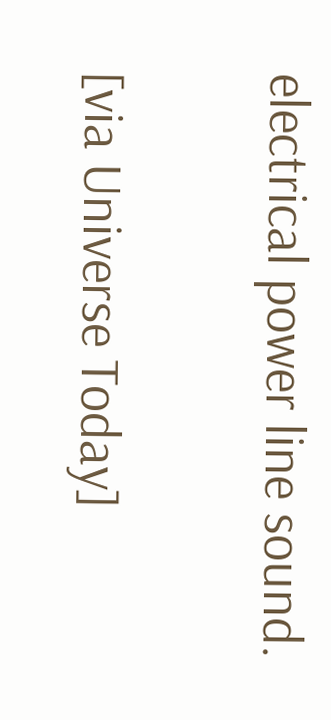electrical power line sound.

[via Universe Today]